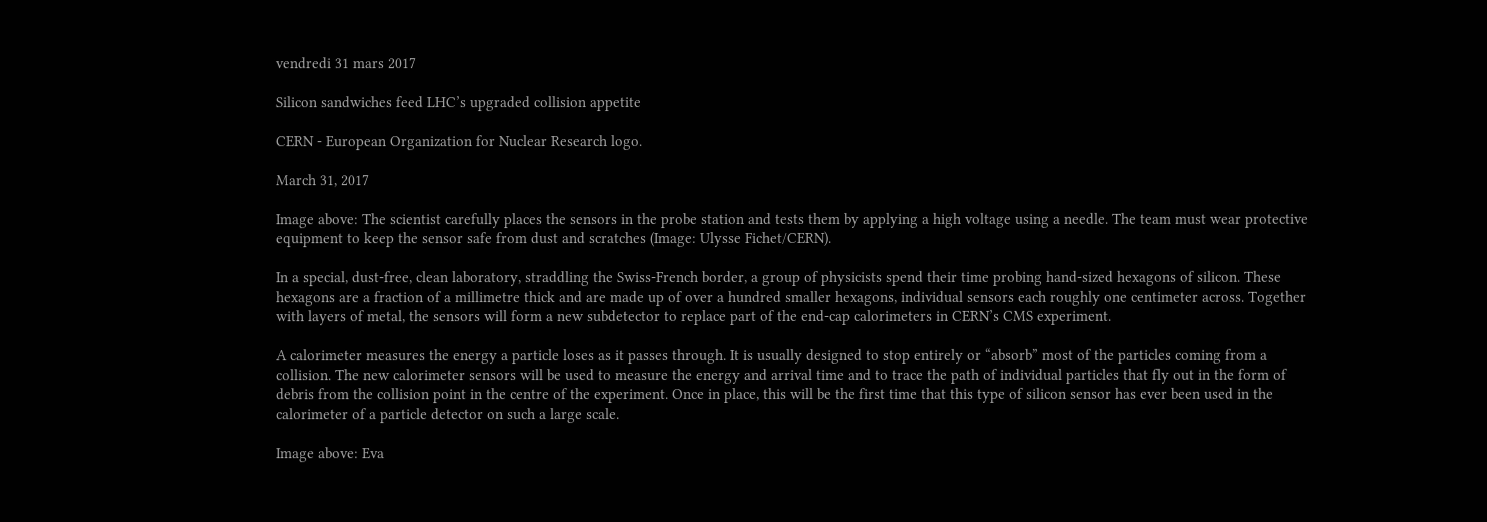vendredi 31 mars 2017

Silicon sandwiches feed LHC’s upgraded collision appetite

CERN - European Organization for Nuclear Research logo.

March 31, 2017

Image above: The scientist carefully places the sensors in the probe station and tests them by applying a high voltage using a needle. The team must wear protective equipment to keep the sensor safe from dust and scratches (Image: Ulysse Fichet/CERN).

In a special, dust-free, clean laboratory, straddling the Swiss-French border, a group of physicists spend their time probing hand-sized hexagons of silicon. These hexagons are a fraction of a millimetre thick and are made up of over a hundred smaller hexagons, individual sensors each roughly one centimeter across. Together with layers of metal, the sensors will form a new subdetector to replace part of the end-cap calorimeters in CERN’s CMS experiment.

A calorimeter measures the energy a particle loses as it passes through. It is usually designed to stop entirely or “absorb” most of the particles coming from a collision. The new calorimeter sensors will be used to measure the energy and arrival time and to trace the path of individual particles that fly out in the form of debris from the collision point in the centre of the experiment. Once in place, this will be the first time that this type of silicon sensor has ever been used in the calorimeter of a particle detector on such a large scale.

Image above: Eva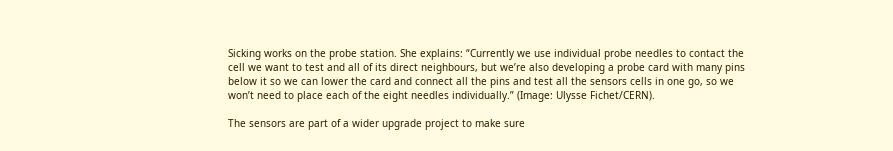Sicking works on the probe station. She explains: “Currently we use individual probe needles to contact the cell we want to test and all of its direct neighbours, but we’re also developing a probe card with many pins below it so we can lower the card and connect all the pins and test all the sensors cells in one go, so we won’t need to place each of the eight needles individually.” (Image: Ulysse Fichet/CERN).

The sensors are part of a wider upgrade project to make sure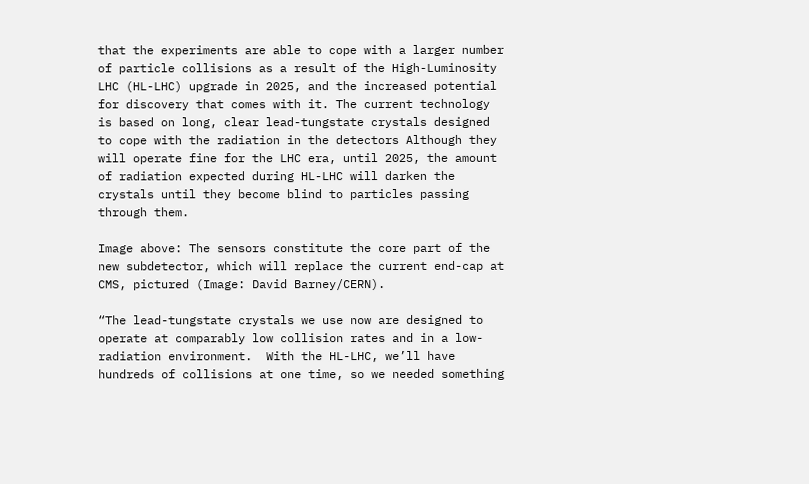that the experiments are able to cope with a larger number of particle collisions as a result of the High-Luminosity LHC (HL-LHC) upgrade in 2025, and the increased potential for discovery that comes with it. The current technology is based on long, clear lead-tungstate crystals designed to cope with the radiation in the detectors Although they will operate fine for the LHC era, until 2025, the amount of radiation expected during HL-LHC will darken the crystals until they become blind to particles passing through them.

Image above: The sensors constitute the core part of the new subdetector, which will replace the current end-cap at CMS, pictured (Image: David Barney/CERN).

“The lead-tungstate crystals we use now are designed to operate at comparably low collision rates and in a low-radiation environment.  With the HL-LHC, we’ll have hundreds of collisions at one time, so we needed something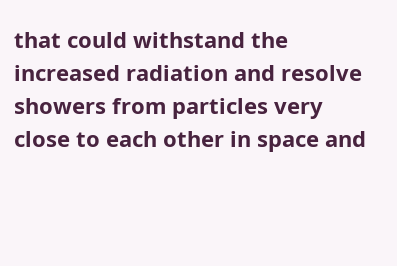that could withstand the increased radiation and resolve showers from particles very close to each other in space and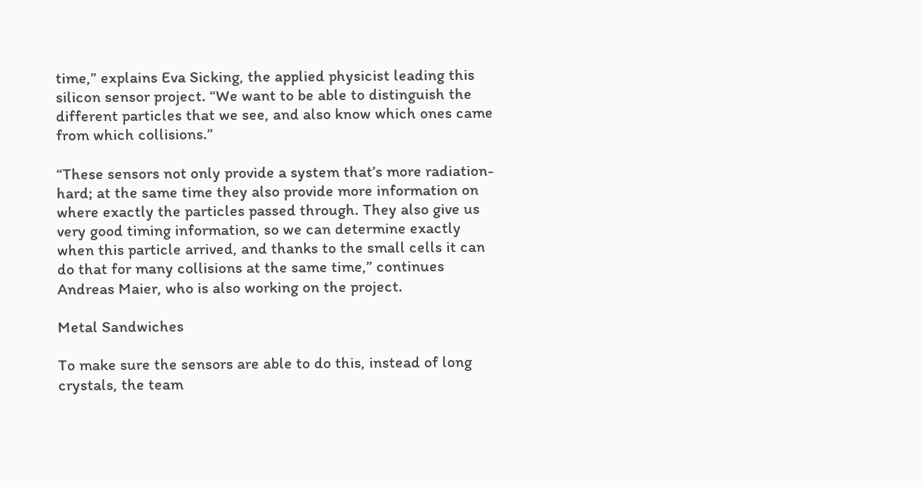time,” explains Eva Sicking, the applied physicist leading this silicon sensor project. “We want to be able to distinguish the different particles that we see, and also know which ones came from which collisions.”

“These sensors not only provide a system that’s more radiation-hard; at the same time they also provide more information on where exactly the particles passed through. They also give us very good timing information, so we can determine exactly when this particle arrived, and thanks to the small cells it can do that for many collisions at the same time,” continues Andreas Maier, who is also working on the project.

Metal Sandwiches

To make sure the sensors are able to do this, instead of long crystals, the team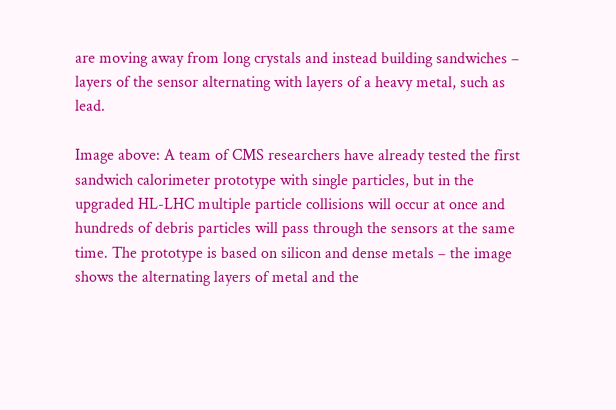are moving away from long crystals and instead building sandwiches – layers of the sensor alternating with layers of a heavy metal, such as lead.

Image above: A team of CMS researchers have already tested the first sandwich calorimeter prototype with single particles, but in the upgraded HL-LHC multiple particle collisions will occur at once and hundreds of debris particles will pass through the sensors at the same time. The prototype is based on silicon and dense metals – the image shows the alternating layers of metal and the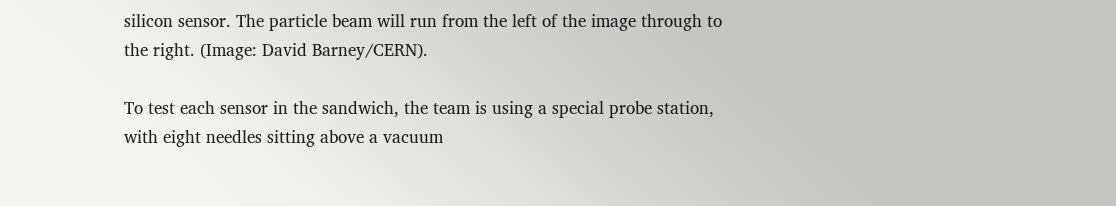silicon sensor. The particle beam will run from the left of the image through to the right. (Image: David Barney/CERN).

To test each sensor in the sandwich, the team is using a special probe station, with eight needles sitting above a vacuum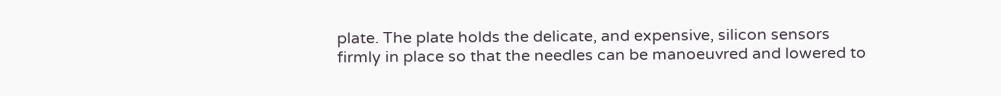plate. The plate holds the delicate, and expensive, silicon sensors firmly in place so that the needles can be manoeuvred and lowered to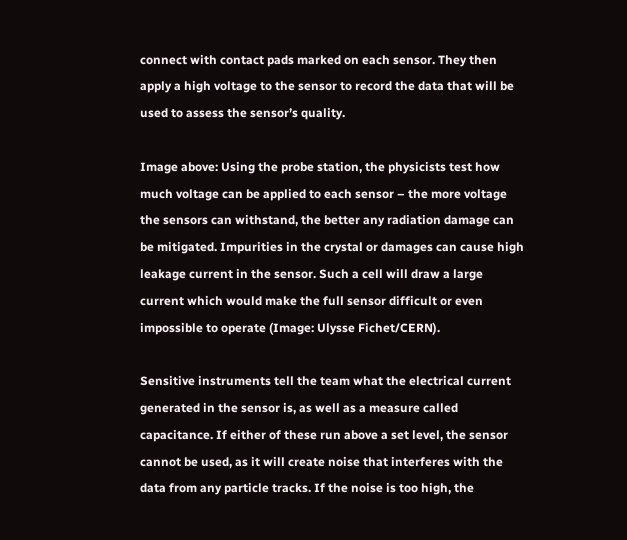connect with contact pads marked on each sensor. They then apply a high voltage to the sensor to record the data that will be used to assess the sensor’s quality.

Image above: Using the probe station, the physicists test how much voltage can be applied to each sensor – the more voltage the sensors can withstand, the better any radiation damage can be mitigated. Impurities in the crystal or damages can cause high leakage current in the sensor. Such a cell will draw a large current which would make the full sensor difficult or even impossible to operate (Image: Ulysse Fichet/CERN).

Sensitive instruments tell the team what the electrical current generated in the sensor is, as well as a measure called capacitance. If either of these run above a set level, the sensor cannot be used, as it will create noise that interferes with the data from any particle tracks. If the noise is too high, the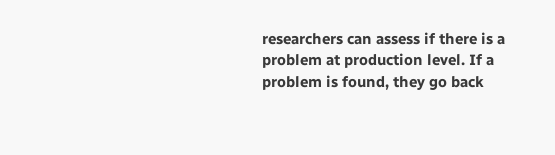researchers can assess if there is a problem at production level. If a problem is found, they go back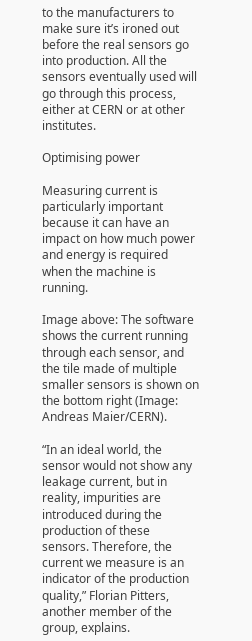to the manufacturers to make sure it’s ironed out before the real sensors go into production. All the sensors eventually used will go through this process, either at CERN or at other institutes.

Optimising power

Measuring current is particularly important because it can have an impact on how much power and energy is required when the machine is running.

Image above: The software shows the current running through each sensor, and the tile made of multiple smaller sensors is shown on the bottom right (Image: Andreas Maier/CERN).

“In an ideal world, the sensor would not show any leakage current, but in reality, impurities are introduced during the production of these sensors. Therefore, the current we measure is an indicator of the production quality,” Florian Pitters, another member of the group, explains.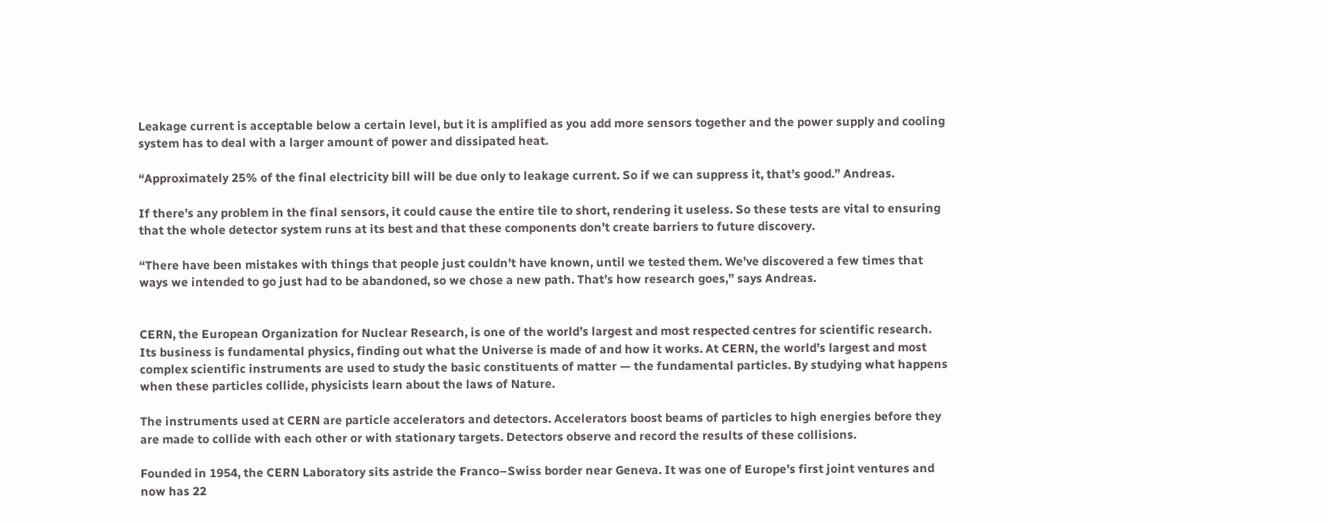Leakage current is acceptable below a certain level, but it is amplified as you add more sensors together and the power supply and cooling system has to deal with a larger amount of power and dissipated heat.

“Approximately 25% of the final electricity bill will be due only to leakage current. So if we can suppress it, that’s good.” Andreas.

If there’s any problem in the final sensors, it could cause the entire tile to short, rendering it useless. So these tests are vital to ensuring that the whole detector system runs at its best and that these components don’t create barriers to future discovery.

“There have been mistakes with things that people just couldn’t have known, until we tested them. We’ve discovered a few times that ways we intended to go just had to be abandoned, so we chose a new path. That’s how research goes,” says Andreas.


CERN, the European Organization for Nuclear Research, is one of the world’s largest and most respected centres for scientific research. Its business is fundamental physics, finding out what the Universe is made of and how it works. At CERN, the world’s largest and most complex scientific instruments are used to study the basic constituents of matter — the fundamental particles. By studying what happens when these particles collide, physicists learn about the laws of Nature.

The instruments used at CERN are particle accelerators and detectors. Accelerators boost beams of particles to high energies before they are made to collide with each other or with stationary targets. Detectors observe and record the results of these collisions.

Founded in 1954, the CERN Laboratory sits astride the Franco–Swiss border near Geneva. It was one of Europe’s first joint ventures and now has 22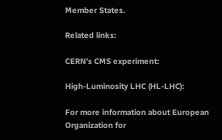Member States.

Related links:

CERN’s CMS experiment:

High-Luminosity LHC (HL-LHC):

For more information about European Organization for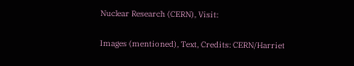Nuclear Research (CERN), Visit:

Images (mentioned), Text, Credits: CERN/Harriet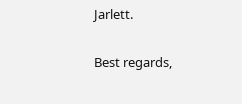Jarlett.

Best regards,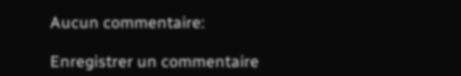Aucun commentaire:

Enregistrer un commentaire